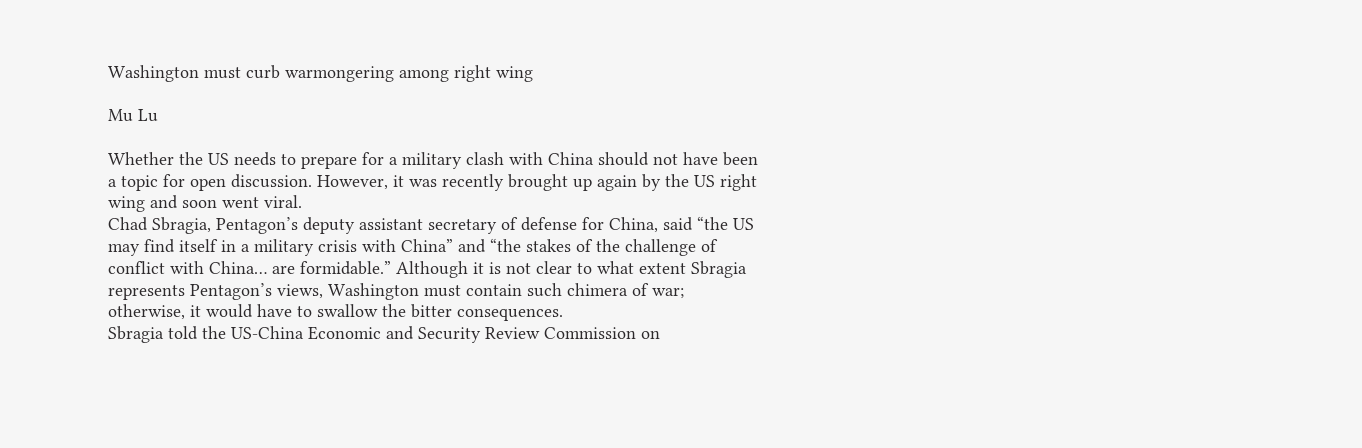Washington must curb warmongering among right wing

Mu Lu

Whether the US needs to prepare for a military clash with China should not have been a topic for open discussion. However, it was recently brought up again by the US right wing and soon went viral.
Chad Sbragia, Pentagon’s deputy assistant secretary of defense for China, said “the US may find itself in a military crisis with China” and “the stakes of the challenge of conflict with China… are formidable.” Although it is not clear to what extent Sbragia represents Pentagon’s views, Washington must contain such chimera of war; otherwise, it would have to swallow the bitter consequences.
Sbragia told the US-China Economic and Security Review Commission on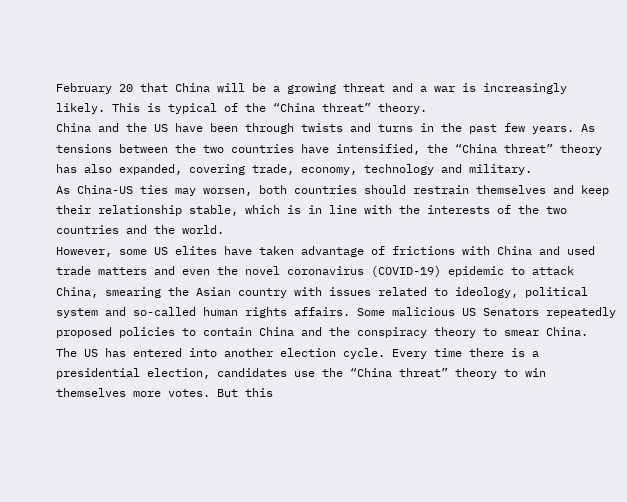February 20 that China will be a growing threat and a war is increasingly likely. This is typical of the “China threat” theory.
China and the US have been through twists and turns in the past few years. As tensions between the two countries have intensified, the “China threat” theory has also expanded, covering trade, economy, technology and military.
As China-US ties may worsen, both countries should restrain themselves and keep their relationship stable, which is in line with the interests of the two countries and the world.
However, some US elites have taken advantage of frictions with China and used trade matters and even the novel coronavirus (COVID-19) epidemic to attack China, smearing the Asian country with issues related to ideology, political system and so-called human rights affairs. Some malicious US Senators repeatedly proposed policies to contain China and the conspiracy theory to smear China.
The US has entered into another election cycle. Every time there is a presidential election, candidates use the “China threat” theory to win themselves more votes. But this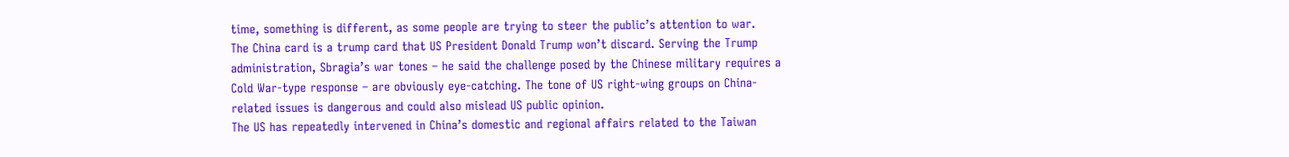time, something is different, as some people are trying to steer the public’s attention to war.
The China card is a trump card that US President Donald Trump won’t discard. Serving the Trump administration, Sbragia’s war tones – he said the challenge posed by the Chinese military requires a Cold War-type response – are obviously eye-catching. The tone of US right-wing groups on China-related issues is dangerous and could also mislead US public opinion.
The US has repeatedly intervened in China’s domestic and regional affairs related to the Taiwan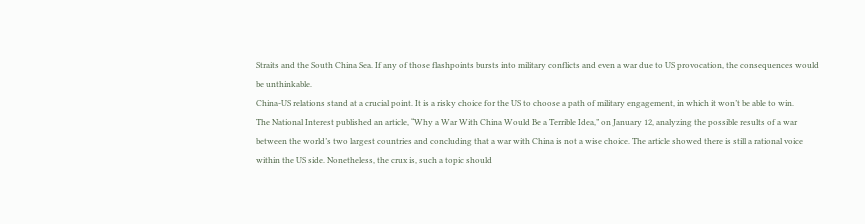Straits and the South China Sea. If any of those flashpoints bursts into military conflicts and even a war due to US provocation, the consequences would be unthinkable.
China-US relations stand at a crucial point. It is a risky choice for the US to choose a path of military engagement, in which it won’t be able to win.
The National Interest published an article, “Why a War With China Would Be a Terrible Idea,” on January 12, analyzing the possible results of a war between the world’s two largest countries and concluding that a war with China is not a wise choice. The article showed there is still a rational voice within the US side. Nonetheless, the crux is, such a topic should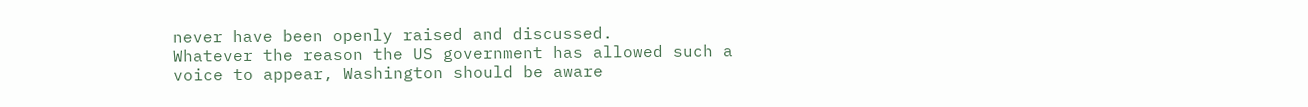never have been openly raised and discussed.
Whatever the reason the US government has allowed such a voice to appear, Washington should be aware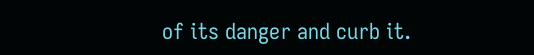of its danger and curb it.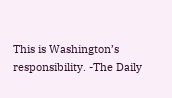This is Washington’s responsibility. -The Daily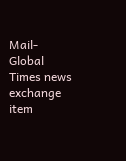Mail-Global Times news exchange item